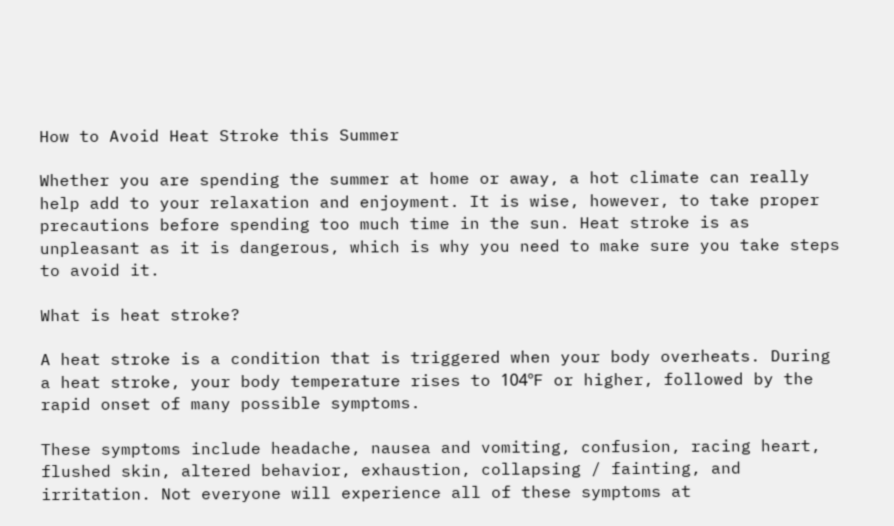How to Avoid Heat Stroke this Summer

Whether you are spending the summer at home or away, a hot climate can really help add to your relaxation and enjoyment. It is wise, however, to take proper precautions before spending too much time in the sun. Heat stroke is as unpleasant as it is dangerous, which is why you need to make sure you take steps to avoid it.

What is heat stroke?

A heat stroke is a condition that is triggered when your body overheats. During a heat stroke, your body temperature rises to 104ºF or higher, followed by the rapid onset of many possible symptoms.

These symptoms include headache, nausea and vomiting, confusion, racing heart, flushed skin, altered behavior, exhaustion, collapsing / fainting, and irritation. Not everyone will experience all of these symptoms at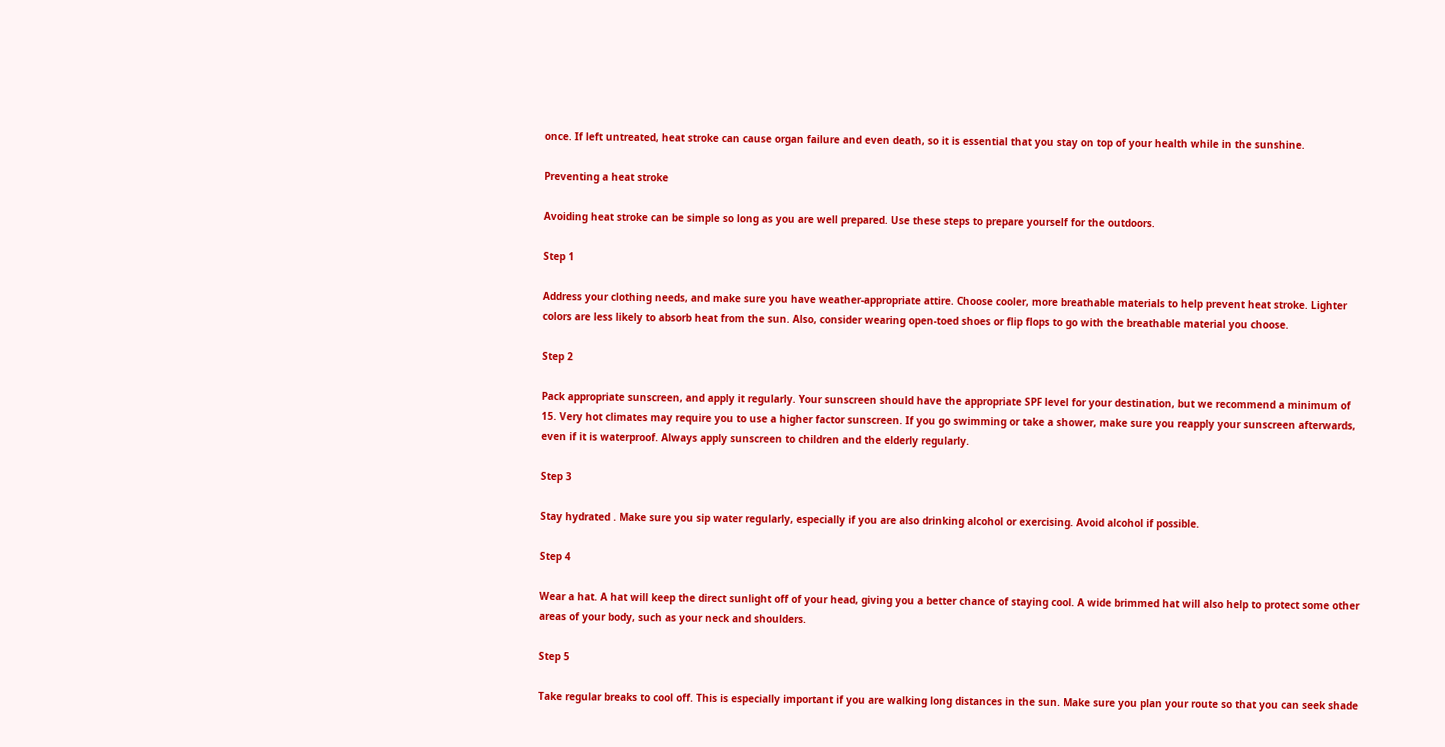once. If left untreated, heat stroke can cause organ failure and even death, so it is essential that you stay on top of your health while in the sunshine.

Preventing a heat stroke

Avoiding heat stroke can be simple so long as you are well prepared. Use these steps to prepare yourself for the outdoors.

Step 1

Address your clothing needs, and make sure you have weather-appropriate attire. Choose cooler, more breathable materials to help prevent heat stroke. Lighter colors are less likely to absorb heat from the sun. Also, consider wearing open-toed shoes or flip flops to go with the breathable material you choose.

Step 2

Pack appropriate sunscreen, and apply it regularly. Your sunscreen should have the appropriate SPF level for your destination, but we recommend a minimum of 15. Very hot climates may require you to use a higher factor sunscreen. If you go swimming or take a shower, make sure you reapply your sunscreen afterwards, even if it is waterproof. Always apply sunscreen to children and the elderly regularly.

Step 3

Stay hydrated . Make sure you sip water regularly, especially if you are also drinking alcohol or exercising. Avoid alcohol if possible.

Step 4

Wear a hat. A hat will keep the direct sunlight off of your head, giving you a better chance of staying cool. A wide brimmed hat will also help to protect some other areas of your body, such as your neck and shoulders.

Step 5

Take regular breaks to cool off. This is especially important if you are walking long distances in the sun. Make sure you plan your route so that you can seek shade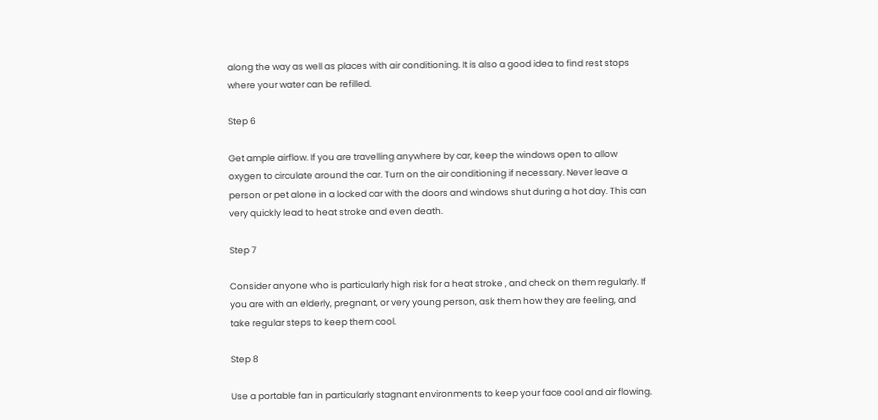along the way as well as places with air conditioning. It is also a good idea to find rest stops where your water can be refilled.

Step 6

Get ample airflow. If you are travelling anywhere by car, keep the windows open to allow oxygen to circulate around the car. Turn on the air conditioning if necessary. Never leave a person or pet alone in a locked car with the doors and windows shut during a hot day. This can very quickly lead to heat stroke and even death.

Step 7

Consider anyone who is particularly high risk for a heat stroke , and check on them regularly. If you are with an elderly, pregnant, or very young person, ask them how they are feeling, and take regular steps to keep them cool.

Step 8

Use a portable fan in particularly stagnant environments to keep your face cool and air flowing.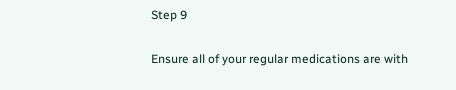Step 9

Ensure all of your regular medications are with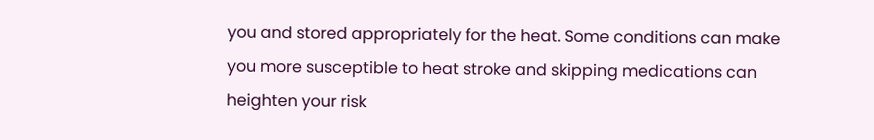you and stored appropriately for the heat. Some conditions can make you more susceptible to heat stroke and skipping medications can heighten your risk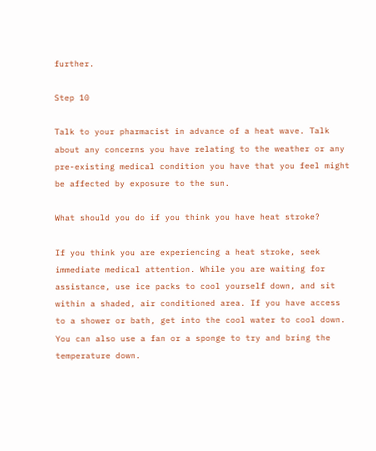further.

Step 10

Talk to your pharmacist in advance of a heat wave. Talk about any concerns you have relating to the weather or any pre-existing medical condition you have that you feel might be affected by exposure to the sun.

What should you do if you think you have heat stroke?

If you think you are experiencing a heat stroke, seek immediate medical attention. While you are waiting for assistance, use ice packs to cool yourself down, and sit within a shaded, air conditioned area. If you have access to a shower or bath, get into the cool water to cool down. You can also use a fan or a sponge to try and bring the temperature down.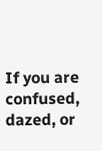If you are confused, dazed, or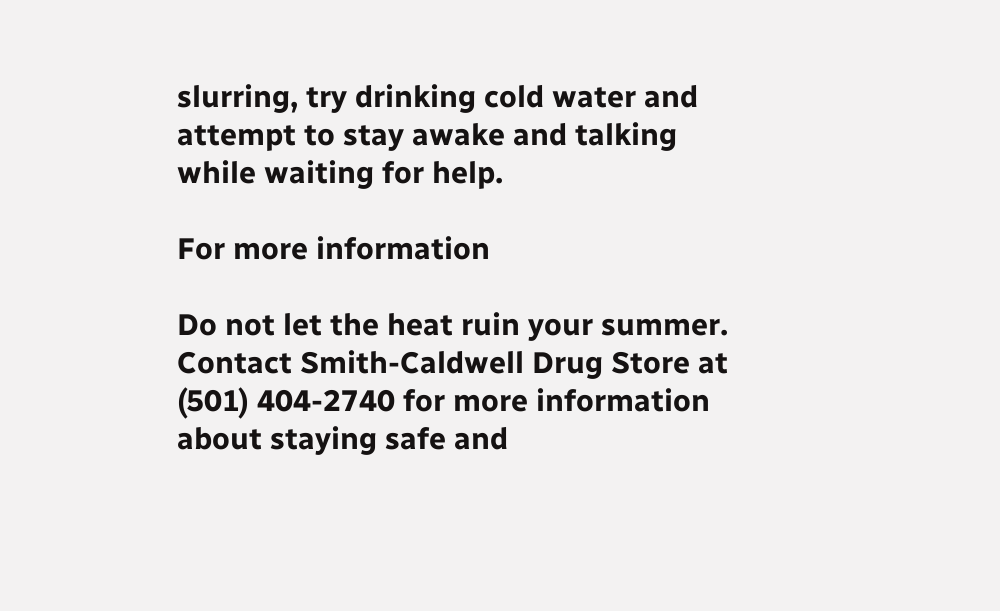slurring, try drinking cold water and attempt to stay awake and talking while waiting for help.

For more information

Do not let the heat ruin your summer. Contact Smith-Caldwell Drug Store at (501) 404-2740 for more information about staying safe and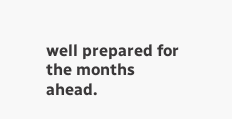well prepared for the months ahead.